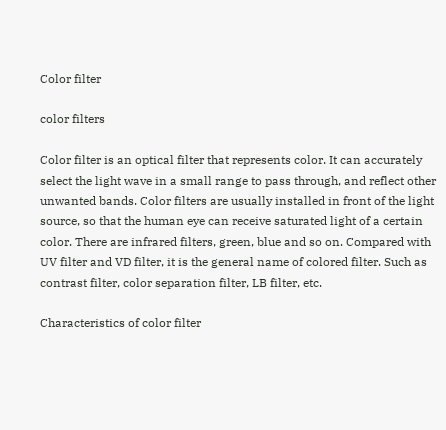Color filter

color filters

Color filter is an optical filter that represents color. It can accurately select the light wave in a small range to pass through, and reflect other unwanted bands. Color filters are usually installed in front of the light source, so that the human eye can receive saturated light of a certain color. There are infrared filters, green, blue and so on. Compared with UV filter and VD filter, it is the general name of colored filter. Such as contrast filter, color separation filter, LB filter, etc.

Characteristics of color filter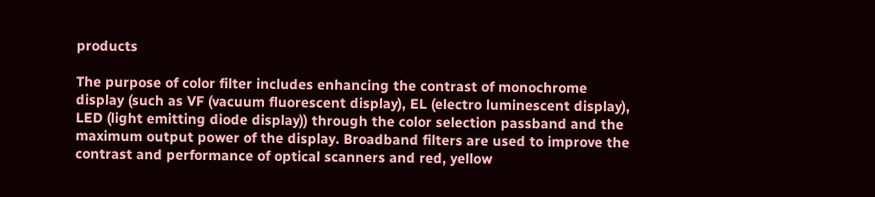products

The purpose of color filter includes enhancing the contrast of monochrome display (such as VF (vacuum fluorescent display), EL (electro luminescent display), LED (light emitting diode display)) through the color selection passband and the maximum output power of the display. Broadband filters are used to improve the contrast and performance of optical scanners and red, yellow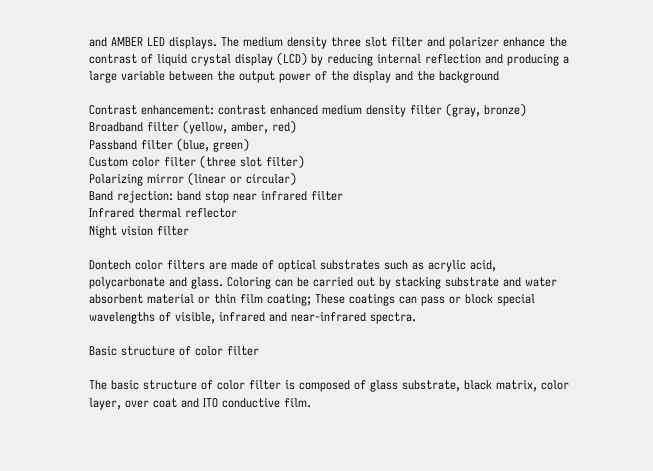and AMBER LED displays. The medium density three slot filter and polarizer enhance the contrast of liquid crystal display (LCD) by reducing internal reflection and producing a large variable between the output power of the display and the background

Contrast enhancement: contrast enhanced medium density filter (gray, bronze)
Broadband filter (yellow, amber, red)
Passband filter (blue, green)
Custom color filter (three slot filter)
Polarizing mirror (linear or circular)
Band rejection: band stop near infrared filter
Infrared thermal reflector
Night vision filter

Dontech color filters are made of optical substrates such as acrylic acid, polycarbonate and glass. Coloring can be carried out by stacking substrate and water absorbent material or thin film coating; These coatings can pass or block special wavelengths of visible, infrared and near-infrared spectra.

Basic structure of color filter

The basic structure of color filter is composed of glass substrate, black matrix, color layer, over coat and ITO conductive film.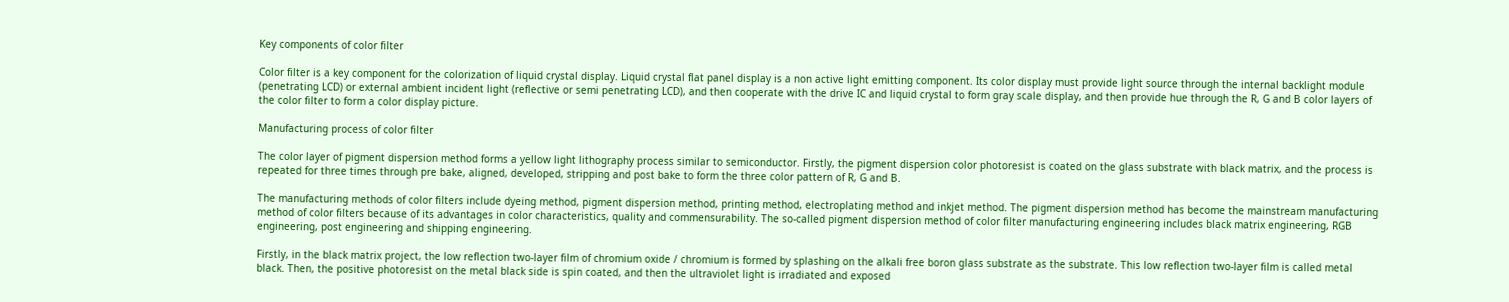Key components of color filter

Color filter is a key component for the colorization of liquid crystal display. Liquid crystal flat panel display is a non active light emitting component. Its color display must provide light source through the internal backlight module (penetrating LCD) or external ambient incident light (reflective or semi penetrating LCD), and then cooperate with the drive IC and liquid crystal to form gray scale display, and then provide hue through the R, G and B color layers of the color filter to form a color display picture.

Manufacturing process of color filter

The color layer of pigment dispersion method forms a yellow light lithography process similar to semiconductor. Firstly, the pigment dispersion color photoresist is coated on the glass substrate with black matrix, and the process is repeated for three times through pre bake, aligned, developed, stripping and post bake to form the three color pattern of R, G and B.

The manufacturing methods of color filters include dyeing method, pigment dispersion method, printing method, electroplating method and inkjet method. The pigment dispersion method has become the mainstream manufacturing method of color filters because of its advantages in color characteristics, quality and commensurability. The so-called pigment dispersion method of color filter manufacturing engineering includes black matrix engineering, RGB engineering, post engineering and shipping engineering.

Firstly, in the black matrix project, the low reflection two-layer film of chromium oxide / chromium is formed by splashing on the alkali free boron glass substrate as the substrate. This low reflection two-layer film is called metal black. Then, the positive photoresist on the metal black side is spin coated, and then the ultraviolet light is irradiated and exposed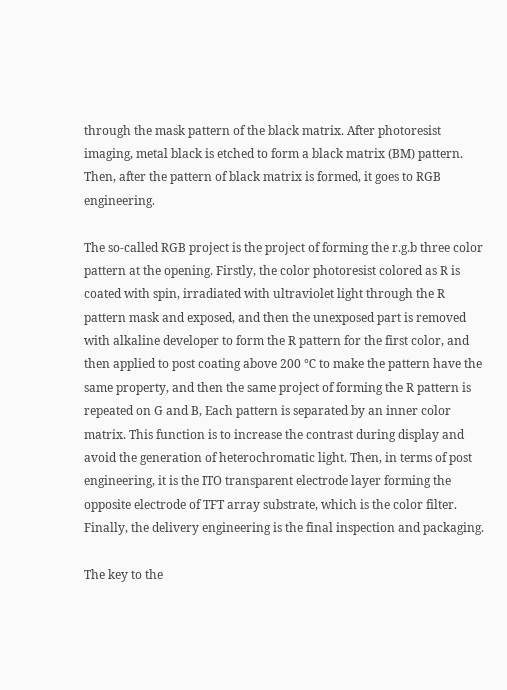through the mask pattern of the black matrix. After photoresist imaging, metal black is etched to form a black matrix (BM) pattern. Then, after the pattern of black matrix is formed, it goes to RGB engineering.

The so-called RGB project is the project of forming the r.g.b three color pattern at the opening. Firstly, the color photoresist colored as R is coated with spin, irradiated with ultraviolet light through the R pattern mask and exposed, and then the unexposed part is removed with alkaline developer to form the R pattern for the first color, and then applied to post coating above 200 ℃ to make the pattern have the same property, and then the same project of forming the R pattern is repeated on G and B, Each pattern is separated by an inner color matrix. This function is to increase the contrast during display and avoid the generation of heterochromatic light. Then, in terms of post engineering, it is the ITO transparent electrode layer forming the opposite electrode of TFT array substrate, which is the color filter. Finally, the delivery engineering is the final inspection and packaging.

The key to the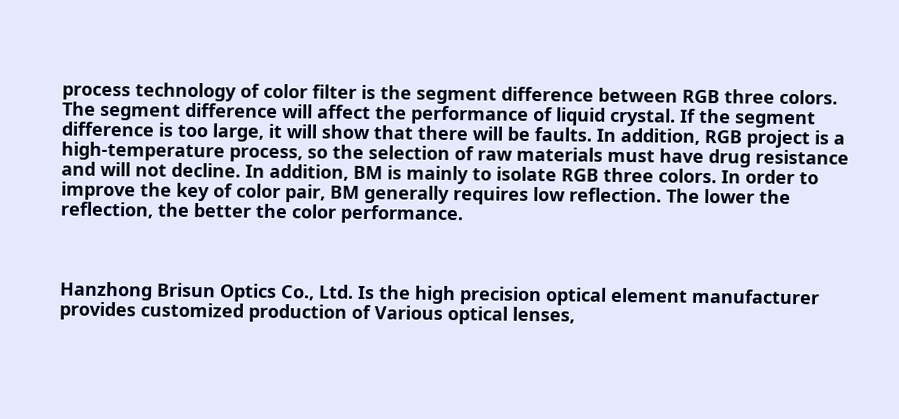process technology of color filter is the segment difference between RGB three colors. The segment difference will affect the performance of liquid crystal. If the segment difference is too large, it will show that there will be faults. In addition, RGB project is a high-temperature process, so the selection of raw materials must have drug resistance and will not decline. In addition, BM is mainly to isolate RGB three colors. In order to improve the key of color pair, BM generally requires low reflection. The lower the reflection, the better the color performance.



Hanzhong Brisun Optics Co., Ltd. Is the high precision optical element manufacturer provides customized production of Various optical lenses,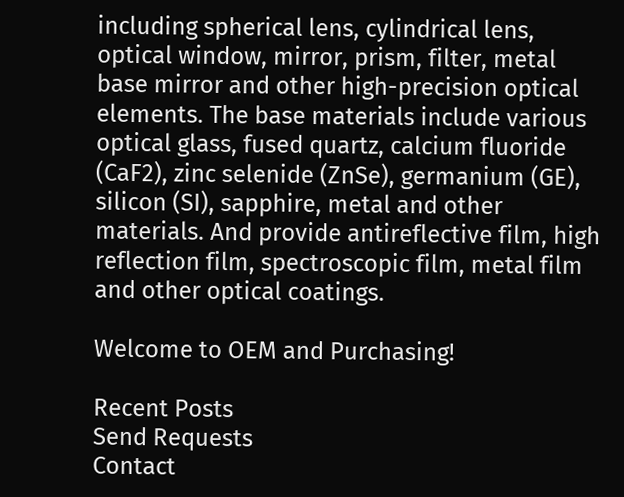including spherical lens, cylindrical lens, optical window, mirror, prism, filter, metal base mirror and other high-precision optical elements. The base materials include various optical glass, fused quartz, calcium fluoride (CaF2), zinc selenide (ZnSe), germanium (GE), silicon (SI), sapphire, metal and other materials. And provide antireflective film, high reflection film, spectroscopic film, metal film and other optical coatings.

Welcome to OEM and Purchasing!

Recent Posts
Send Requests
Contact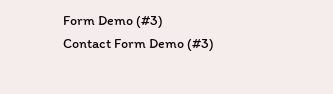Form Demo (#3)
Contact Form Demo (#3)